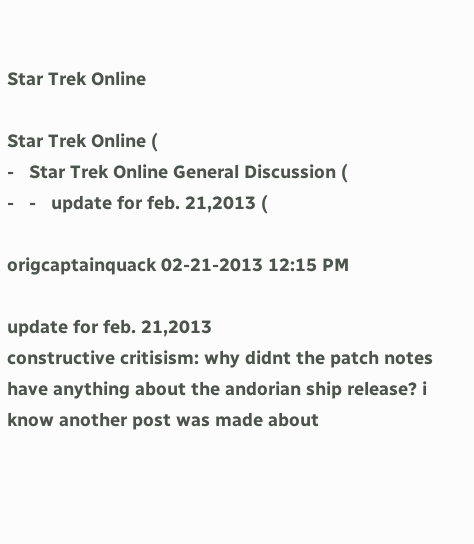Star Trek Online

Star Trek Online (
-   Star Trek Online General Discussion (
-   -   update for feb. 21,2013 (

origcaptainquack 02-21-2013 12:15 PM

update for feb. 21,2013
constructive critisism: why didnt the patch notes have anything about the andorian ship release? i know another post was made about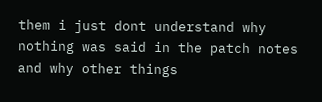them i just dont understand why nothing was said in the patch notes and why other things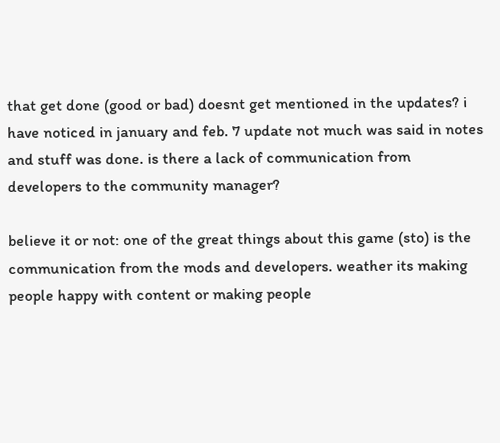that get done (good or bad) doesnt get mentioned in the updates? i have noticed in january and feb. 7 update not much was said in notes and stuff was done. is there a lack of communication from developers to the community manager?

believe it or not: one of the great things about this game (sto) is the communication from the mods and developers. weather its making people happy with content or making people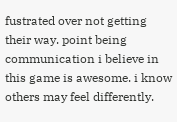fustrated over not getting their way. point being communication i believe in this game is awesome. i know others may feel differently.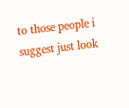to those people i suggest just look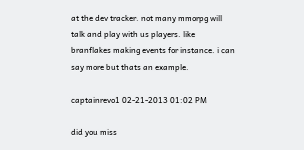at the dev tracker. not many mmorpg will talk and play with us players. like branflakes making events for instance. i can say more but thats an example.

captainrevo1 02-21-2013 01:02 PM

did you miss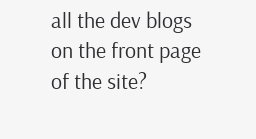all the dev blogs on the front page of the site?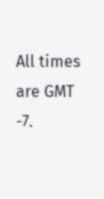All times are GMT -7.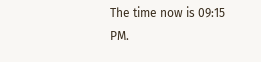The time now is 09:15 PM.